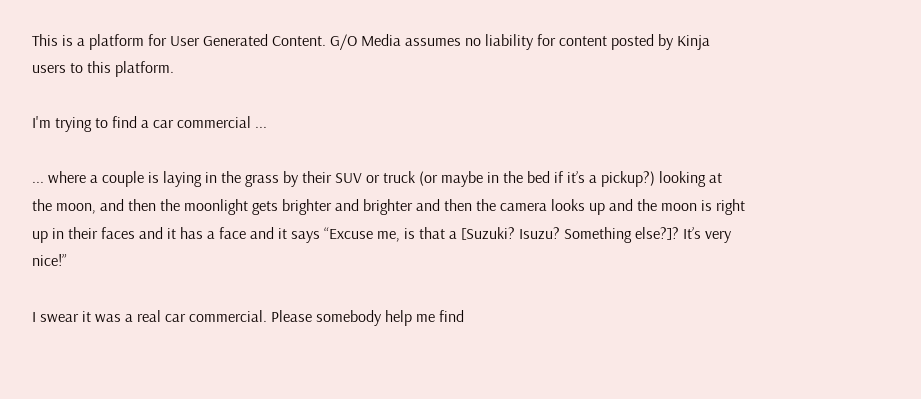This is a platform for User Generated Content. G/O Media assumes no liability for content posted by Kinja users to this platform.

I'm trying to find a car commercial ...

... where a couple is laying in the grass by their SUV or truck (or maybe in the bed if it’s a pickup?) looking at the moon, and then the moonlight gets brighter and brighter and then the camera looks up and the moon is right up in their faces and it has a face and it says “Excuse me, is that a [Suzuki? Isuzu? Something else?]? It’s very nice!”

I swear it was a real car commercial. Please somebody help me find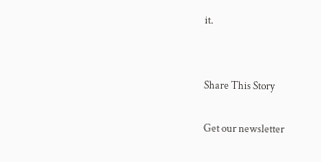it.


Share This Story

Get our newsletter